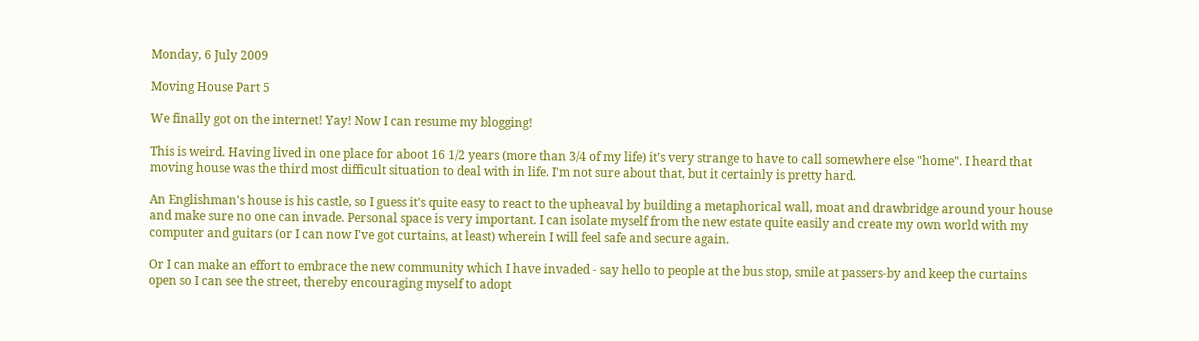Monday, 6 July 2009

Moving House Part 5

We finally got on the internet! Yay! Now I can resume my blogging!

This is weird. Having lived in one place for aboot 16 1/2 years (more than 3/4 of my life) it's very strange to have to call somewhere else "home". I heard that moving house was the third most difficult situation to deal with in life. I'm not sure about that, but it certainly is pretty hard.

An Englishman's house is his castle, so I guess it's quite easy to react to the upheaval by building a metaphorical wall, moat and drawbridge around your house and make sure no one can invade. Personal space is very important. I can isolate myself from the new estate quite easily and create my own world with my computer and guitars (or I can now I've got curtains, at least) wherein I will feel safe and secure again.

Or I can make an effort to embrace the new community which I have invaded - say hello to people at the bus stop, smile at passers-by and keep the curtains open so I can see the street, thereby encouraging myself to adopt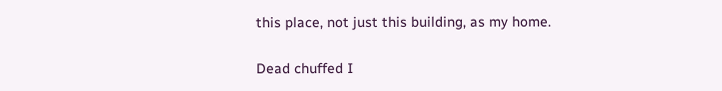this place, not just this building, as my home.

Dead chuffed I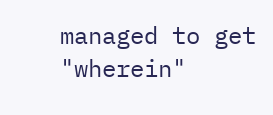managed to get "wherein"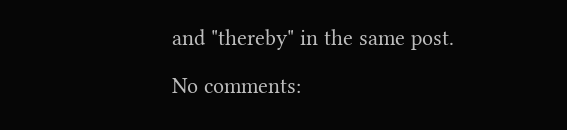and "thereby" in the same post.

No comments: